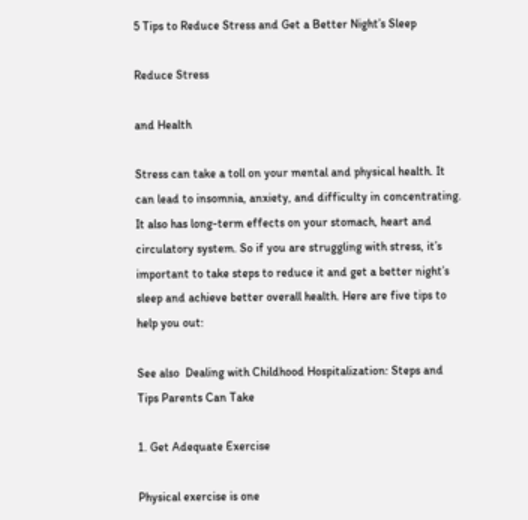5 Tips to Reduce Stress and Get a Better Night’s Sleep

Reduce Stress

and Health

Stress can take a toll on your mental and physical health. It can lead to insomnia, anxiety, and difficulty in concentrating. It also has long-term effects on your stomach, heart and circulatory system. So if you are struggling with stress, it’s important to take steps to reduce it and get a better night’s sleep and achieve better overall health. Here are five tips to help you out:

See also  Dealing with Childhood Hospitalization: Steps and Tips Parents Can Take

1. Get Adequate Exercise

Physical exercise is one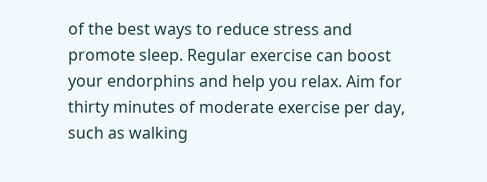of the best ways to reduce stress and promote sleep. Regular exercise can boost your endorphins and help you relax. Aim for thirty minutes of moderate exercise per day, such as walking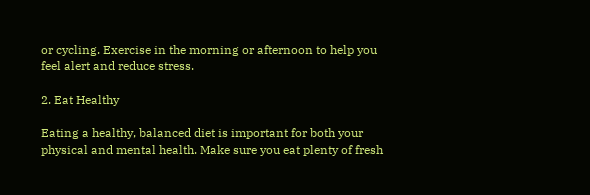or cycling. Exercise in the morning or afternoon to help you feel alert and reduce stress.

2. Eat Healthy

Eating a healthy, balanced diet is important for both your physical and mental health. Make sure you eat plenty of fresh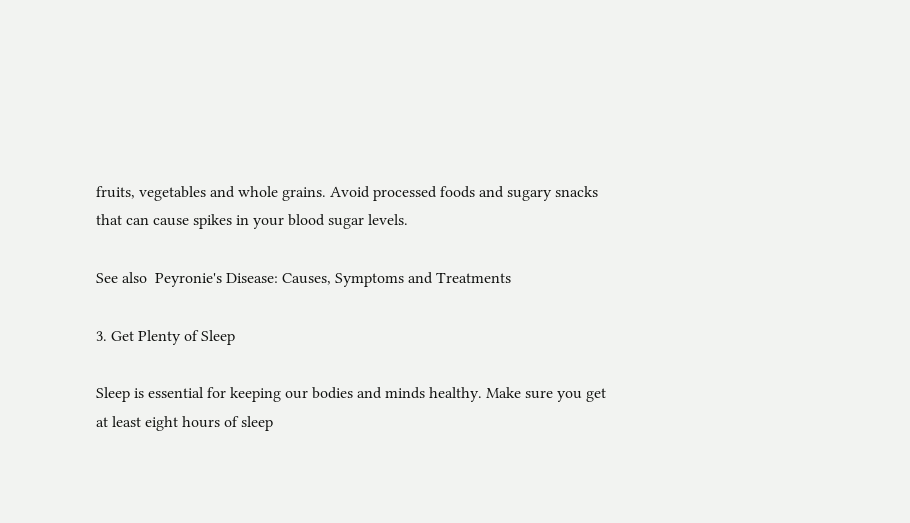fruits, vegetables and whole grains. Avoid processed foods and sugary snacks that can cause spikes in your blood sugar levels.

See also  Peyronie's Disease: Causes, Symptoms and Treatments

3. Get Plenty of Sleep

Sleep is essential for keeping our bodies and minds healthy. Make sure you get at least eight hours of sleep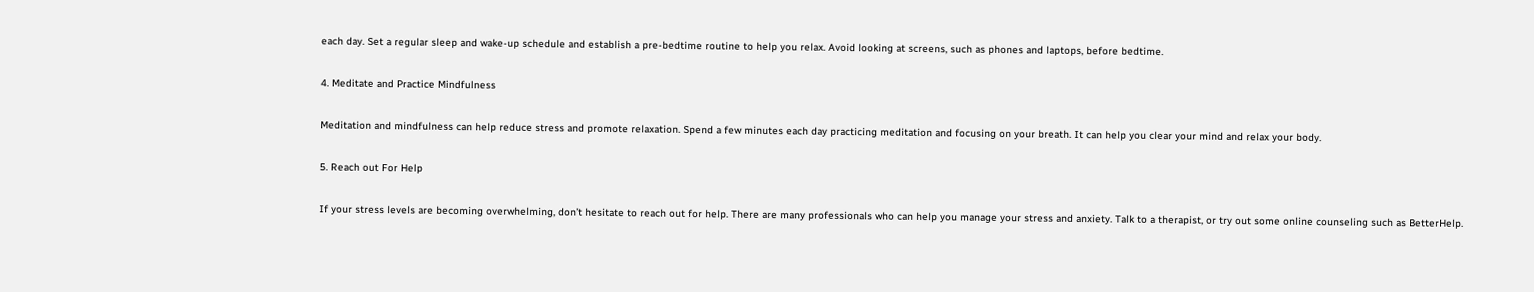each day. Set a regular sleep and wake-up schedule and establish a pre-bedtime routine to help you relax. Avoid looking at screens, such as phones and laptops, before bedtime.

4. Meditate and Practice Mindfulness

Meditation and mindfulness can help reduce stress and promote relaxation. Spend a few minutes each day practicing meditation and focusing on your breath. It can help you clear your mind and relax your body.

5. Reach out For Help

If your stress levels are becoming overwhelming, don’t hesitate to reach out for help. There are many professionals who can help you manage your stress and anxiety. Talk to a therapist, or try out some online counseling such as BetterHelp.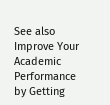See also  Improve Your Academic Performance by Getting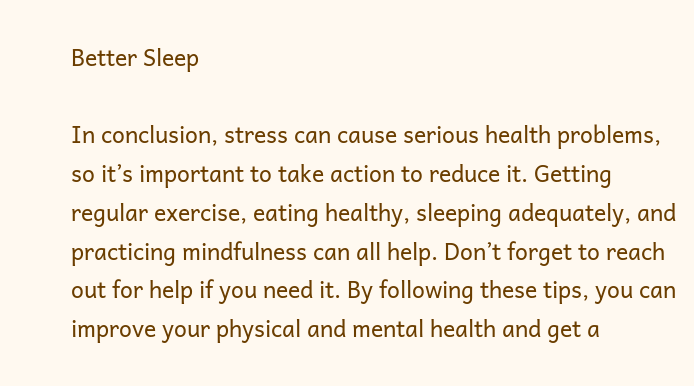Better Sleep

In conclusion, stress can cause serious health problems, so it’s important to take action to reduce it. Getting regular exercise, eating healthy, sleeping adequately, and practicing mindfulness can all help. Don’t forget to reach out for help if you need it. By following these tips, you can improve your physical and mental health and get a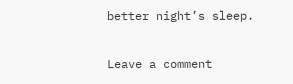better night’s sleep.

Leave a comment